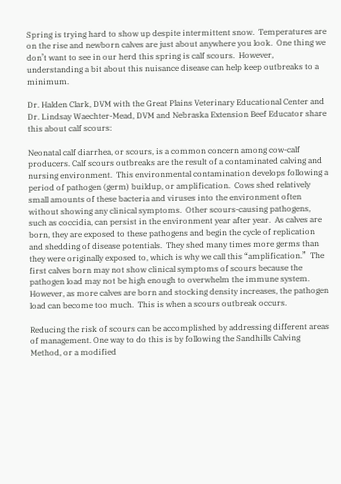Spring is trying hard to show up despite intermittent snow.  Temperatures are on the rise and newborn calves are just about anywhere you look.  One thing we don’t want to see in our herd this spring is calf scours.  However, understanding a bit about this nuisance disease can help keep outbreaks to a minimum.

Dr. Halden Clark, DVM with the Great Plains Veterinary Educational Center and Dr. Lindsay Waechter-Mead, DVM and Nebraska Extension Beef Educator share this about calf scours:

Neonatal calf diarrhea, or scours, is a common concern among cow-calf producers. Calf scours outbreaks are the result of a contaminated calving and nursing environment.  This environmental contamination develops following a period of pathogen (germ) buildup, or amplification.  Cows shed relatively small amounts of these bacteria and viruses into the environment often without showing any clinical symptoms.  Other scours-causing pathogens, such as coccidia, can persist in the environment year after year.  As calves are born, they are exposed to these pathogens and begin the cycle of replication and shedding of disease potentials.  They shed many times more germs than they were originally exposed to, which is why we call this “amplification.”  The first calves born may not show clinical symptoms of scours because the pathogen load may not be high enough to overwhelm the immune system.  However, as more calves are born and stocking density increases, the pathogen load can become too much.  This is when a scours outbreak occurs.

Reducing the risk of scours can be accomplished by addressing different areas of management. One way to do this is by following the Sandhills Calving Method, or a modified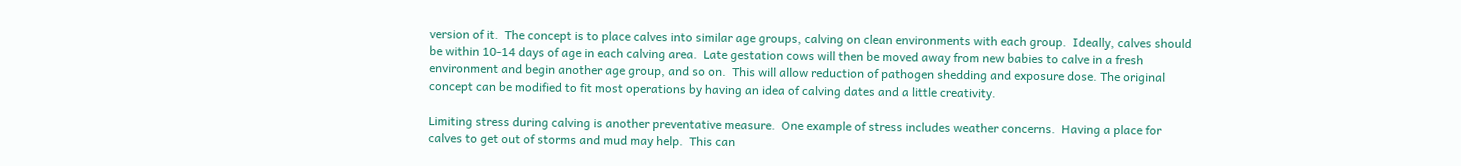version of it.  The concept is to place calves into similar age groups, calving on clean environments with each group.  Ideally, calves should be within 10-14 days of age in each calving area.  Late gestation cows will then be moved away from new babies to calve in a fresh environment and begin another age group, and so on.  This will allow reduction of pathogen shedding and exposure dose. The original concept can be modified to fit most operations by having an idea of calving dates and a little creativity.

Limiting stress during calving is another preventative measure.  One example of stress includes weather concerns.  Having a place for calves to get out of storms and mud may help.  This can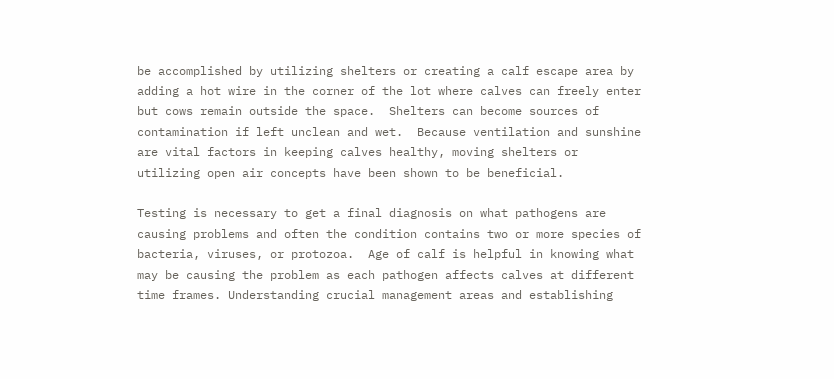be accomplished by utilizing shelters or creating a calf escape area by adding a hot wire in the corner of the lot where calves can freely enter but cows remain outside the space.  Shelters can become sources of contamination if left unclean and wet.  Because ventilation and sunshine are vital factors in keeping calves healthy, moving shelters or utilizing open air concepts have been shown to be beneficial.

Testing is necessary to get a final diagnosis on what pathogens are causing problems and often the condition contains two or more species of bacteria, viruses, or protozoa.  Age of calf is helpful in knowing what may be causing the problem as each pathogen affects calves at different time frames. Understanding crucial management areas and establishing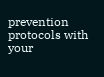prevention protocols with your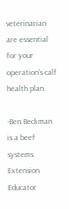veterinarian are essential for your operation’s calf health plan.

-Ben Beckman is a beef systems Extension Educator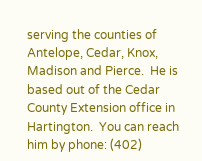serving the counties of Antelope, Cedar, Knox, Madison and Pierce.  He is based out of the Cedar County Extension office in Hartington.  You can reach him by phone: (402)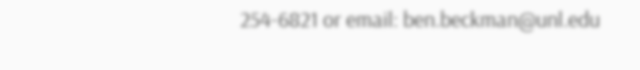254-6821 or email: ben.beckman@unl.edu